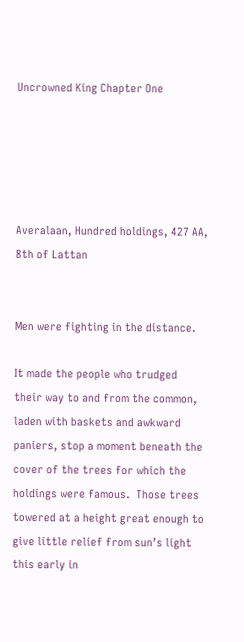Uncrowned King Chapter One





Averalaan, Hundred holdings, 427 AA, 8th of Lattan


Men were fighting in the distance.

It made the people who trudged their way to and from the common, laden with baskets and awkward paniers, stop a moment beneath the cover of the trees for which the holdings were famous.  Those trees towered at a height great enough to give little relief from sun’s light this early in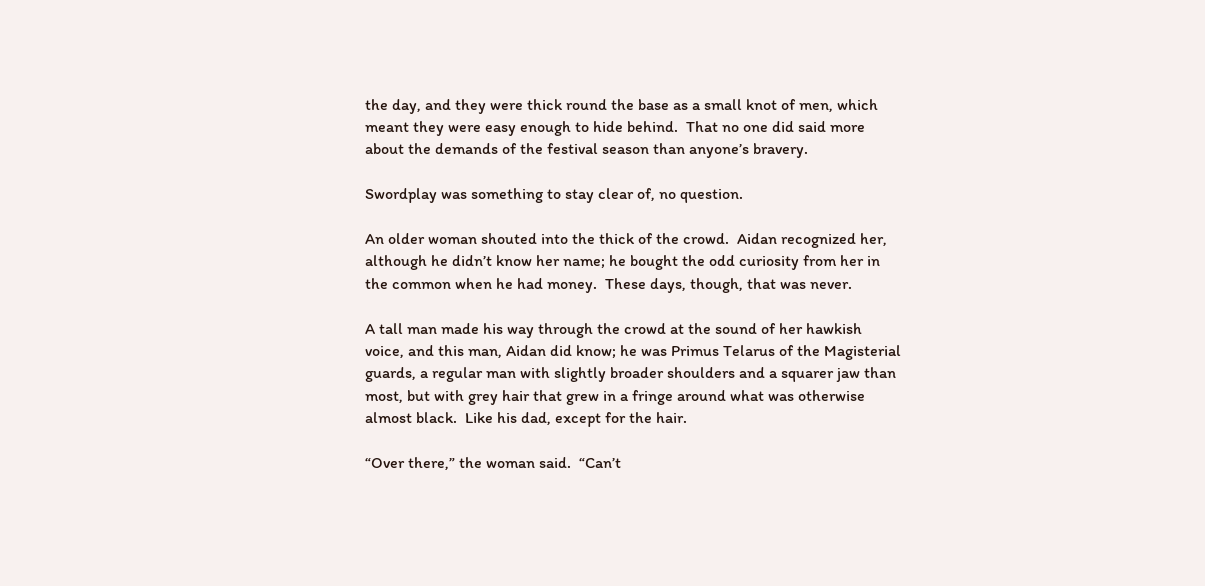the day, and they were thick round the base as a small knot of men, which meant they were easy enough to hide behind.  That no one did said more about the demands of the festival season than anyone’s bravery.

Swordplay was something to stay clear of, no question.

An older woman shouted into the thick of the crowd.  Aidan recognized her, although he didn’t know her name; he bought the odd curiosity from her in the common when he had money.  These days, though, that was never.

A tall man made his way through the crowd at the sound of her hawkish voice, and this man, Aidan did know; he was Primus Telarus of the Magisterial guards, a regular man with slightly broader shoulders and a squarer jaw than most, but with grey hair that grew in a fringe around what was otherwise almost black.  Like his dad, except for the hair.

“Over there,” the woman said.  “Can’t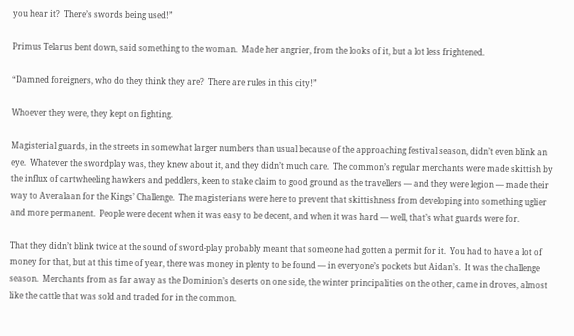you hear it?  There’s swords being used!”

Primus Telarus bent down, said something to the woman.  Made her angrier, from the looks of it, but a lot less frightened.

“Damned foreigners, who do they think they are?  There are rules in this city!”

Whoever they were, they kept on fighting.

Magisterial guards, in the streets in somewhat larger numbers than usual because of the approaching festival season, didn’t even blink an eye.  Whatever the swordplay was, they knew about it, and they didn’t much care.  The common’s regular merchants were made skittish by the influx of cartwheeling hawkers and peddlers, keen to stake claim to good ground as the travellers — and they were legion — made their way to Averalaan for the Kings’ Challenge.  The magisterians were here to prevent that skittishness from developing into something uglier and more permanent.  People were decent when it was easy to be decent, and when it was hard — well, that’s what guards were for.

That they didn’t blink twice at the sound of sword-play probably meant that someone had gotten a permit for it.  You had to have a lot of money for that, but at this time of year, there was money in plenty to be found — in everyone’s pockets but Aidan’s.  It was the challenge season.  Merchants from as far away as the Dominion’s deserts on one side, the winter principalities on the other, came in droves, almost like the cattle that was sold and traded for in the common.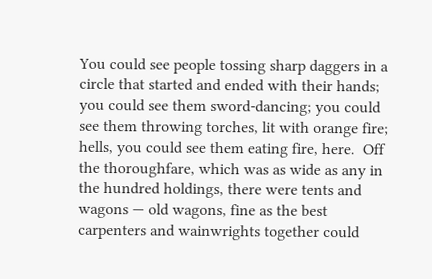You could see people tossing sharp daggers in a circle that started and ended with their hands; you could see them sword-dancing; you could see them throwing torches, lit with orange fire; hells, you could see them eating fire, here.  Off the thoroughfare, which was as wide as any in the hundred holdings, there were tents and wagons — old wagons, fine as the best carpenters and wainwrights together could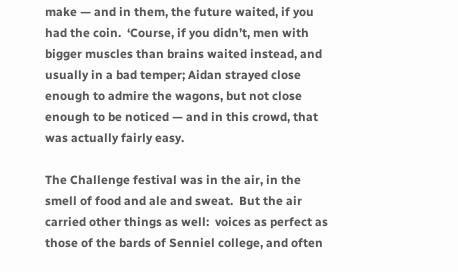make — and in them, the future waited, if you had the coin.  ‘Course, if you didn’t, men with bigger muscles than brains waited instead, and usually in a bad temper; Aidan strayed close enough to admire the wagons, but not close enough to be noticed — and in this crowd, that was actually fairly easy.

The Challenge festival was in the air, in the smell of food and ale and sweat.  But the air carried other things as well:  voices as perfect as those of the bards of Senniel college, and often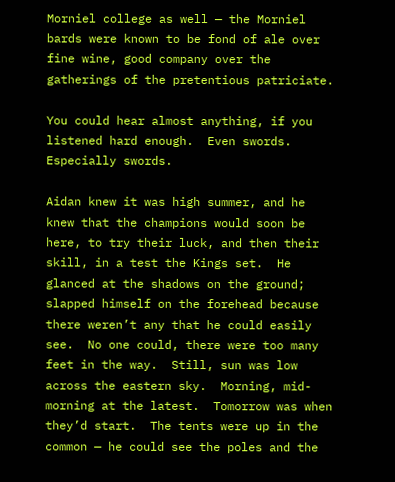Morniel college as well — the Morniel bards were known to be fond of ale over fine wine, good company over the gatherings of the pretentious patriciate.

You could hear almost anything, if you listened hard enough.  Even swords.  Especially swords.

Aidan knew it was high summer, and he knew that the champions would soon be here, to try their luck, and then their skill, in a test the Kings set.  He glanced at the shadows on the ground; slapped himself on the forehead because there weren’t any that he could easily see.  No one could, there were too many feet in the way.  Still, sun was low across the eastern sky.  Morning, mid-morning at the latest.  Tomorrow was when they’d start.  The tents were up in the common — he could see the poles and the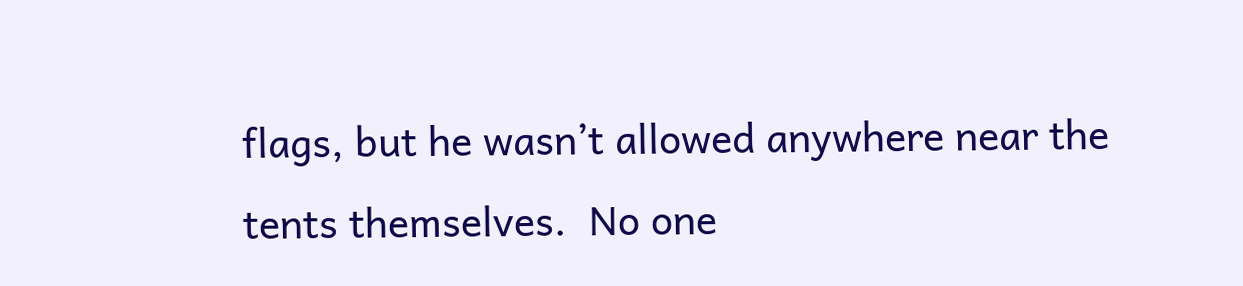flags, but he wasn’t allowed anywhere near the tents themselves.  No one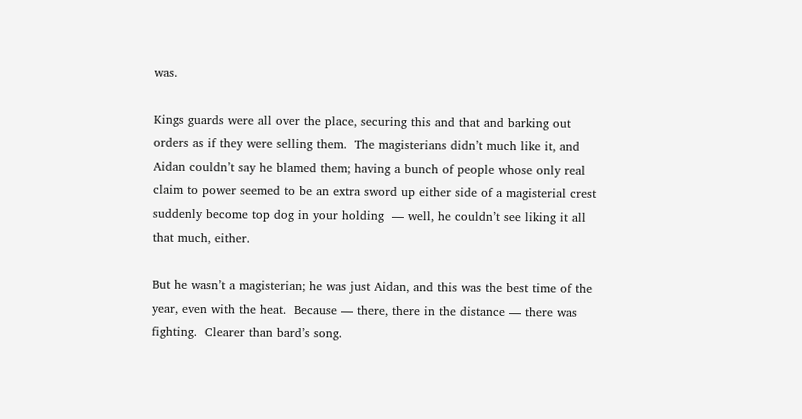was.

Kings guards were all over the place, securing this and that and barking out orders as if they were selling them.  The magisterians didn’t much like it, and Aidan couldn’t say he blamed them; having a bunch of people whose only real claim to power seemed to be an extra sword up either side of a magisterial crest suddenly become top dog in your holding  — well, he couldn’t see liking it all that much, either.

But he wasn’t a magisterian; he was just Aidan, and this was the best time of the year, even with the heat.  Because — there, there in the distance — there was fighting.  Clearer than bard’s song.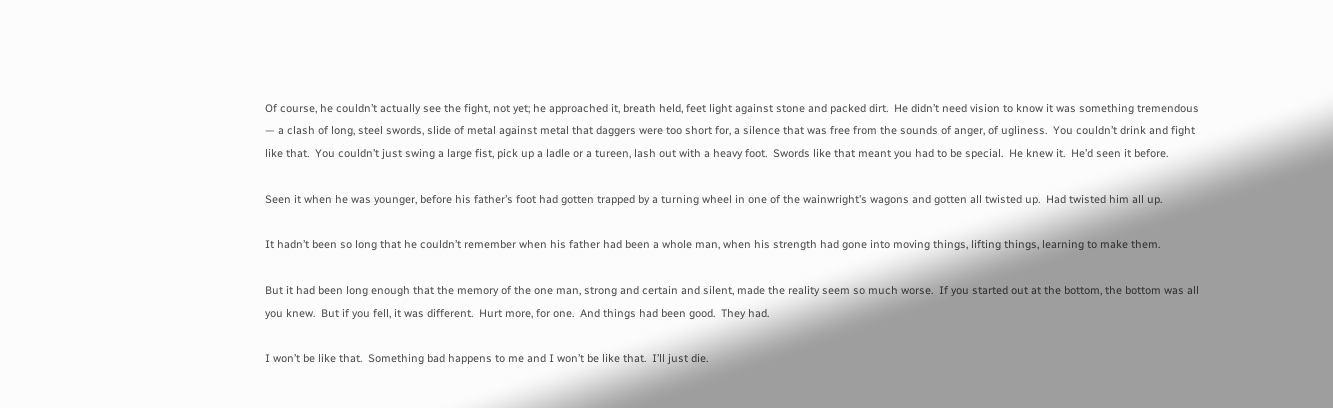Of course, he couldn’t actually see the fight, not yet; he approached it, breath held, feet light against stone and packed dirt.  He didn’t need vision to know it was something tremendous — a clash of long, steel swords, slide of metal against metal that daggers were too short for, a silence that was free from the sounds of anger, of ugliness.  You couldn’t drink and fight like that.  You couldn’t just swing a large fist, pick up a ladle or a tureen, lash out with a heavy foot.  Swords like that meant you had to be special.  He knew it.  He’d seen it before.

Seen it when he was younger, before his father’s foot had gotten trapped by a turning wheel in one of the wainwright’s wagons and gotten all twisted up.  Had twisted him all up.

It hadn’t been so long that he couldn’t remember when his father had been a whole man, when his strength had gone into moving things, lifting things, learning to make them.

But it had been long enough that the memory of the one man, strong and certain and silent, made the reality seem so much worse.  If you started out at the bottom, the bottom was all you knew.  But if you fell, it was different.  Hurt more, for one.  And things had been good.  They had.

I won’t be like that.  Something bad happens to me and I won’t be like that.  I’ll just die.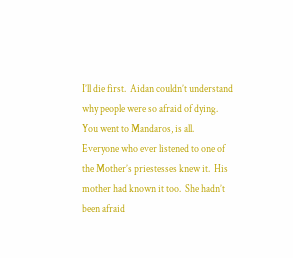I’ll die first.  Aidan couldn’t understand why people were so afraid of dying.  You went to Mandaros, is all.  Everyone who ever listened to one of the Mother’s priestesses knew it.  His mother had known it too.  She hadn’t been afraid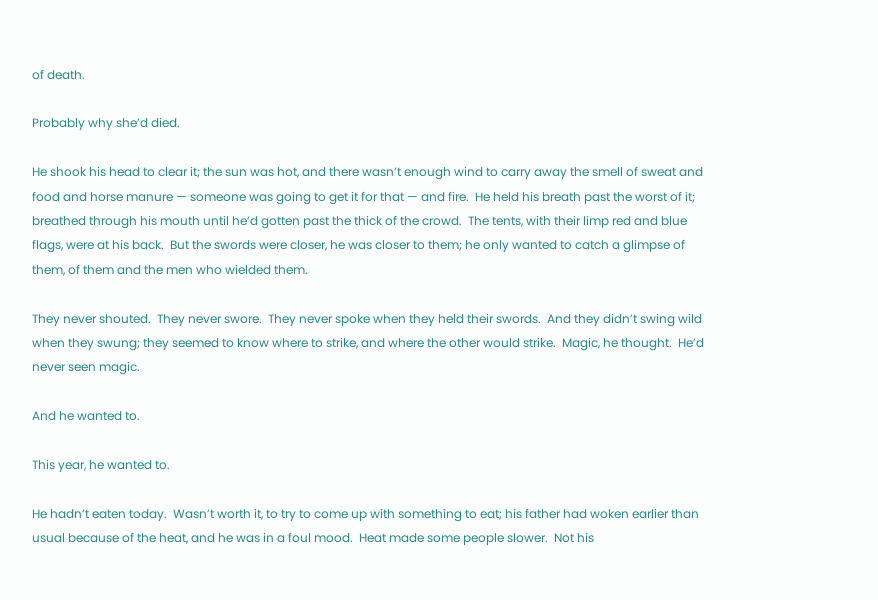of death.

Probably why she’d died.

He shook his head to clear it; the sun was hot, and there wasn’t enough wind to carry away the smell of sweat and food and horse manure — someone was going to get it for that — and fire.  He held his breath past the worst of it; breathed through his mouth until he’d gotten past the thick of the crowd.  The tents, with their limp red and blue flags, were at his back.  But the swords were closer, he was closer to them; he only wanted to catch a glimpse of them, of them and the men who wielded them.

They never shouted.  They never swore.  They never spoke when they held their swords.  And they didn’t swing wild when they swung; they seemed to know where to strike, and where the other would strike.  Magic, he thought.  He’d never seen magic.

And he wanted to.

This year, he wanted to.

He hadn’t eaten today.  Wasn’t worth it, to try to come up with something to eat; his father had woken earlier than usual because of the heat, and he was in a foul mood.  Heat made some people slower.  Not his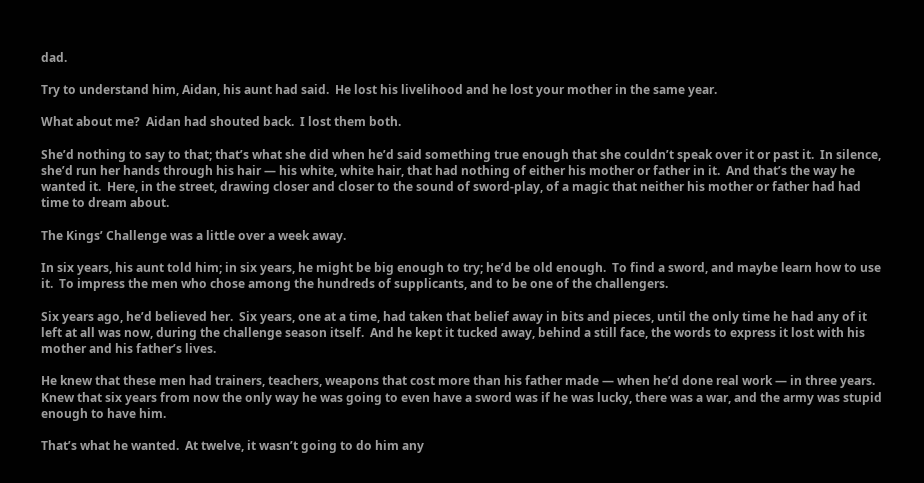dad.

Try to understand him, Aidan, his aunt had said.  He lost his livelihood and he lost your mother in the same year.

What about me?  Aidan had shouted back.  I lost them both.

She’d nothing to say to that; that’s what she did when he’d said something true enough that she couldn’t speak over it or past it.  In silence, she’d run her hands through his hair — his white, white hair, that had nothing of either his mother or father in it.  And that’s the way he wanted it.  Here, in the street, drawing closer and closer to the sound of sword-play, of a magic that neither his mother or father had had time to dream about.

The Kings’ Challenge was a little over a week away.

In six years, his aunt told him; in six years, he might be big enough to try; he’d be old enough.  To find a sword, and maybe learn how to use it.  To impress the men who chose among the hundreds of supplicants, and to be one of the challengers.

Six years ago, he’d believed her.  Six years, one at a time, had taken that belief away in bits and pieces, until the only time he had any of it left at all was now, during the challenge season itself.  And he kept it tucked away, behind a still face, the words to express it lost with his mother and his father’s lives.

He knew that these men had trainers, teachers, weapons that cost more than his father made — when he’d done real work — in three years.  Knew that six years from now the only way he was going to even have a sword was if he was lucky, there was a war, and the army was stupid enough to have him.

That’s what he wanted.  At twelve, it wasn’t going to do him any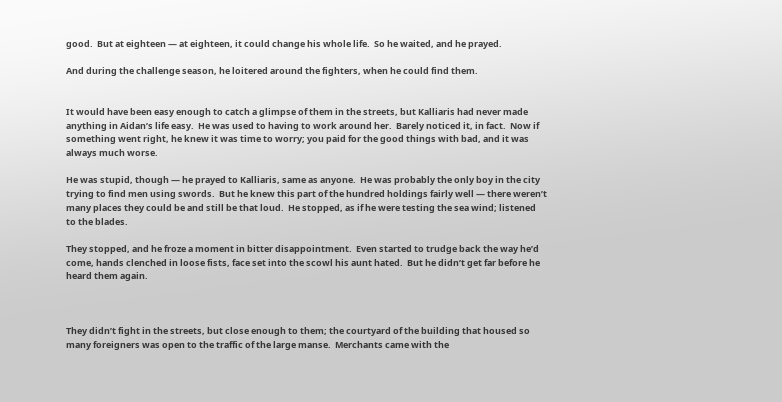good.  But at eighteen — at eighteen, it could change his whole life.  So he waited, and he prayed.

And during the challenge season, he loitered around the fighters, when he could find them.


It would have been easy enough to catch a glimpse of them in the streets, but Kalliaris had never made anything in Aidan’s life easy.  He was used to having to work around her.  Barely noticed it, in fact.  Now if something went right, he knew it was time to worry; you paid for the good things with bad, and it was always much worse.

He was stupid, though — he prayed to Kalliaris, same as anyone.  He was probably the only boy in the city trying to find men using swords.  But he knew this part of the hundred holdings fairly well — there weren’t many places they could be and still be that loud.  He stopped, as if he were testing the sea wind; listened to the blades.

They stopped, and he froze a moment in bitter disappointment.  Even started to trudge back the way he’d come, hands clenched in loose fists, face set into the scowl his aunt hated.  But he didn’t get far before he heard them again.



They didn’t fight in the streets, but close enough to them; the courtyard of the building that housed so many foreigners was open to the traffic of the large manse.  Merchants came with the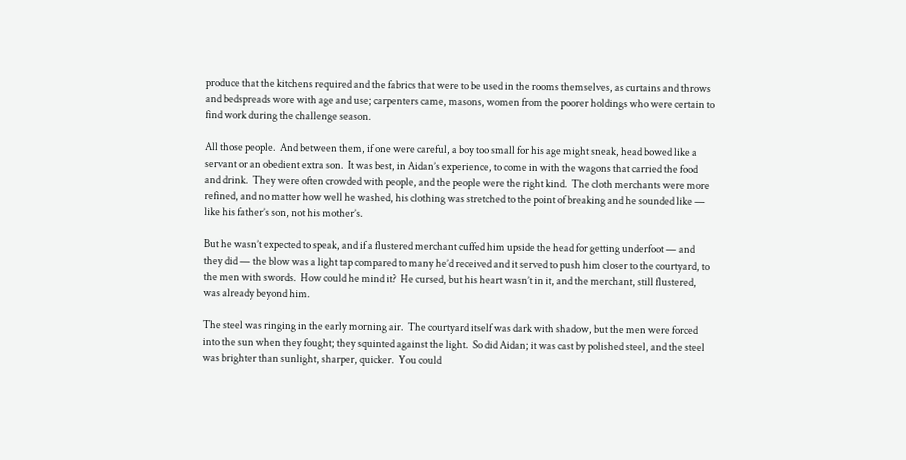produce that the kitchens required and the fabrics that were to be used in the rooms themselves, as curtains and throws and bedspreads wore with age and use; carpenters came, masons, women from the poorer holdings who were certain to find work during the challenge season.

All those people.  And between them, if one were careful, a boy too small for his age might sneak, head bowed like a servant or an obedient extra son.  It was best, in Aidan’s experience, to come in with the wagons that carried the food and drink.  They were often crowded with people, and the people were the right kind.  The cloth merchants were more refined, and no matter how well he washed, his clothing was stretched to the point of breaking and he sounded like — like his father’s son, not his mother’s.

But he wasn’t expected to speak, and if a flustered merchant cuffed him upside the head for getting underfoot — and they did — the blow was a light tap compared to many he’d received and it served to push him closer to the courtyard, to the men with swords.  How could he mind it?  He cursed, but his heart wasn’t in it, and the merchant, still flustered, was already beyond him.

The steel was ringing in the early morning air.  The courtyard itself was dark with shadow, but the men were forced into the sun when they fought; they squinted against the light.  So did Aidan; it was cast by polished steel, and the steel was brighter than sunlight, sharper, quicker.  You could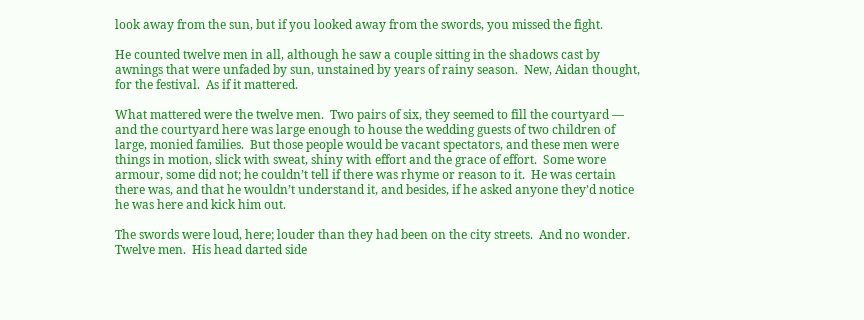look away from the sun, but if you looked away from the swords, you missed the fight.

He counted twelve men in all, although he saw a couple sitting in the shadows cast by awnings that were unfaded by sun, unstained by years of rainy season.  New, Aidan thought, for the festival.  As if it mattered.

What mattered were the twelve men.  Two pairs of six, they seemed to fill the courtyard — and the courtyard here was large enough to house the wedding guests of two children of large, monied families.  But those people would be vacant spectators, and these men were things in motion, slick with sweat, shiny with effort and the grace of effort.  Some wore armour, some did not; he couldn’t tell if there was rhyme or reason to it.  He was certain there was, and that he wouldn’t understand it, and besides, if he asked anyone they’d notice he was here and kick him out.

The swords were loud, here; louder than they had been on the city streets.  And no wonder.  Twelve men.  His head darted side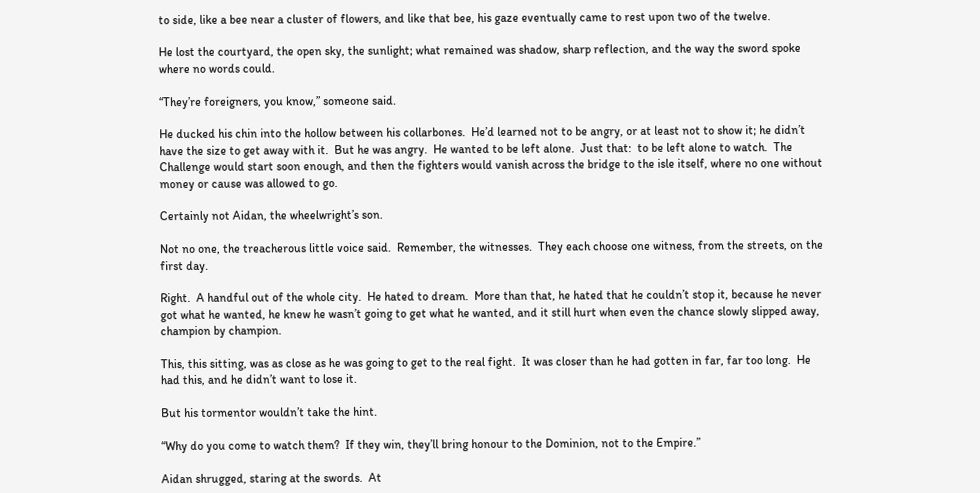to side, like a bee near a cluster of flowers, and like that bee, his gaze eventually came to rest upon two of the twelve.

He lost the courtyard, the open sky, the sunlight; what remained was shadow, sharp reflection, and the way the sword spoke where no words could.

“They’re foreigners, you know,” someone said.

He ducked his chin into the hollow between his collarbones.  He’d learned not to be angry, or at least not to show it; he didn’t have the size to get away with it.  But he was angry.  He wanted to be left alone.  Just that:  to be left alone to watch.  The Challenge would start soon enough, and then the fighters would vanish across the bridge to the isle itself, where no one without money or cause was allowed to go.

Certainly not Aidan, the wheelwright’s son.

Not no one, the treacherous little voice said.  Remember, the witnesses.  They each choose one witness, from the streets, on the first day.

Right.  A handful out of the whole city.  He hated to dream.  More than that, he hated that he couldn’t stop it, because he never got what he wanted, he knew he wasn’t going to get what he wanted, and it still hurt when even the chance slowly slipped away, champion by champion.

This, this sitting, was as close as he was going to get to the real fight.  It was closer than he had gotten in far, far too long.  He had this, and he didn’t want to lose it.

But his tormentor wouldn’t take the hint.

“Why do you come to watch them?  If they win, they’ll bring honour to the Dominion, not to the Empire.”

Aidan shrugged, staring at the swords.  At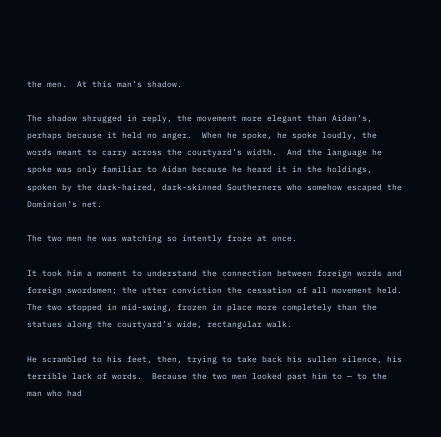the men.  At this man’s shadow.

The shadow shrugged in reply, the movement more elegant than Aidan’s, perhaps because it held no anger.  When he spoke, he spoke loudly, the words meant to carry across the courtyard’s width.  And the language he spoke was only familiar to Aidan because he heard it in the holdings, spoken by the dark-haired, dark-skinned Southerners who somehow escaped the Dominion’s net.

The two men he was watching so intently froze at once.

It took him a moment to understand the connection between foreign words and foreign swordsmen; the utter conviction the cessation of all movement held.  The two stopped in mid-swing, frozen in place more completely than the statues along the courtyard’s wide, rectangular walk.

He scrambled to his feet, then, trying to take back his sullen silence, his terrible lack of words.  Because the two men looked past him to — to the man who had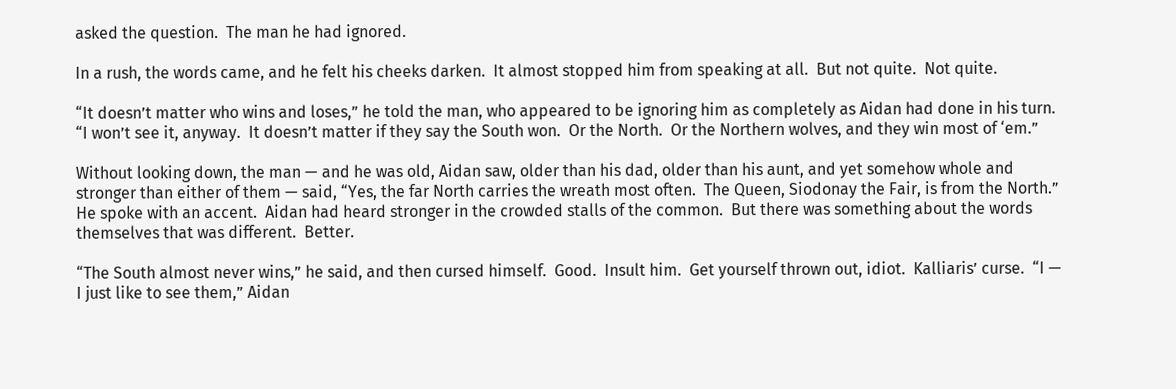asked the question.  The man he had ignored.

In a rush, the words came, and he felt his cheeks darken.  It almost stopped him from speaking at all.  But not quite.  Not quite.

“It doesn’t matter who wins and loses,” he told the man, who appeared to be ignoring him as completely as Aidan had done in his turn.  “I won’t see it, anyway.  It doesn’t matter if they say the South won.  Or the North.  Or the Northern wolves, and they win most of ‘em.”

Without looking down, the man — and he was old, Aidan saw, older than his dad, older than his aunt, and yet somehow whole and stronger than either of them — said, “Yes, the far North carries the wreath most often.  The Queen, Siodonay the Fair, is from the North.”  He spoke with an accent.  Aidan had heard stronger in the crowded stalls of the common.  But there was something about the words themselves that was different.  Better.

“The South almost never wins,” he said, and then cursed himself.  Good.  Insult him.  Get yourself thrown out, idiot.  Kalliaris’ curse.  “I — I just like to see them,” Aidan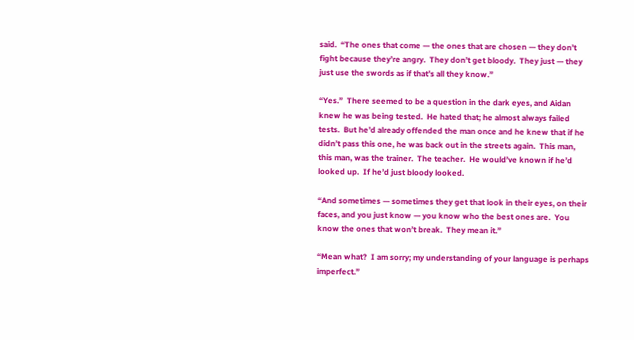said.  “The ones that come — the ones that are chosen — they don’t fight because they’re angry.  They don’t get bloody.  They just — they just use the swords as if that’s all they know.”

“Yes.”  There seemed to be a question in the dark eyes, and Aidan knew he was being tested.  He hated that; he almost always failed tests.  But he’d already offended the man once and he knew that if he didn’t pass this one, he was back out in the streets again.  This man, this man, was the trainer.  The teacher.  He would’ve known if he’d looked up.  If he’d just bloody looked.

“And sometimes — sometimes they get that look in their eyes, on their faces, and you just know — you know who the best ones are.  You know the ones that won’t break.  They mean it.”

“Mean what?  I am sorry; my understanding of your language is perhaps imperfect.”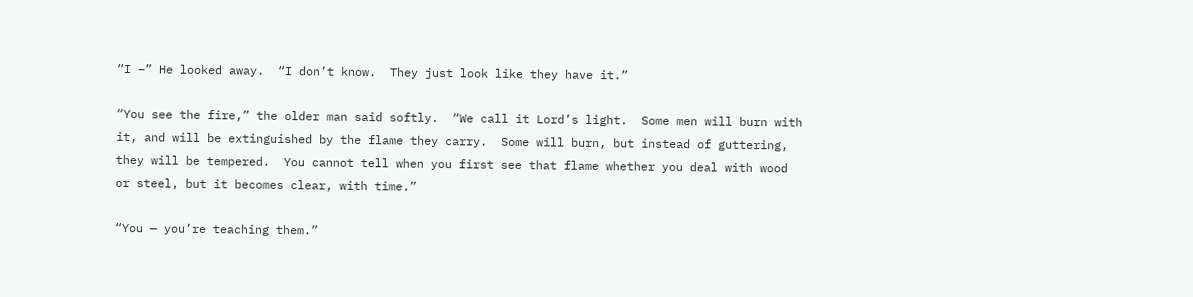“I –” He looked away.  “I don’t know.  They just look like they have it.”

“You see the fire,” the older man said softly.  “We call it Lord’s light.  Some men will burn with it, and will be extinguished by the flame they carry.  Some will burn, but instead of guttering, they will be tempered.  You cannot tell when you first see that flame whether you deal with wood or steel, but it becomes clear, with time.”

“You — you’re teaching them.”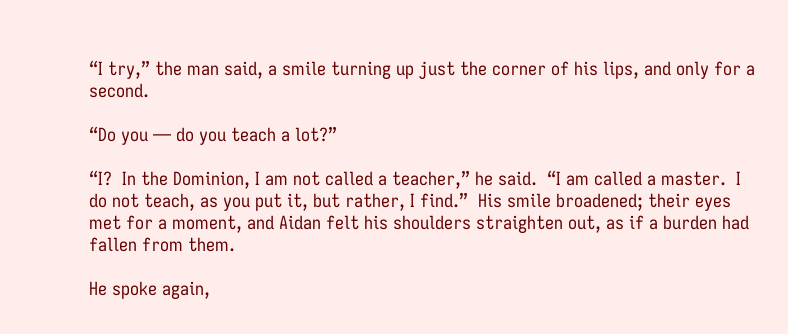“I try,” the man said, a smile turning up just the corner of his lips, and only for a second.

“Do you — do you teach a lot?”

“I?  In the Dominion, I am not called a teacher,” he said.  “I am called a master.  I do not teach, as you put it, but rather, I find.”  His smile broadened; their eyes met for a moment, and Aidan felt his shoulders straighten out, as if a burden had fallen from them.

He spoke again,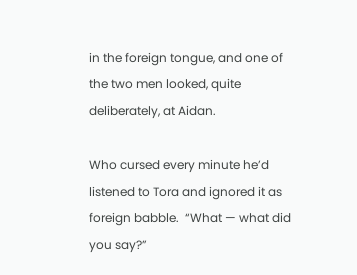in the foreign tongue, and one of the two men looked, quite deliberately, at Aidan.

Who cursed every minute he’d listened to Tora and ignored it as foreign babble.  “What — what did you say?”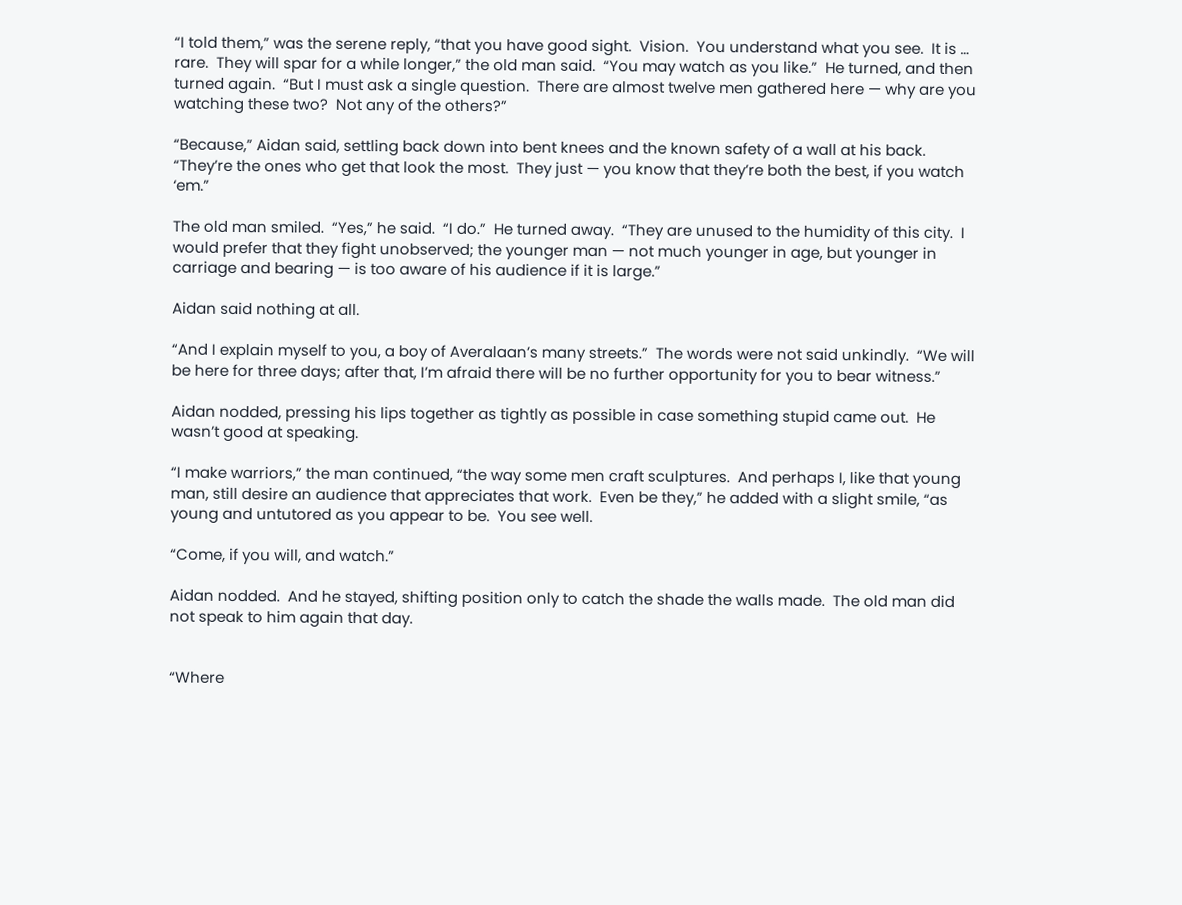“I told them,” was the serene reply, “that you have good sight.  Vision.  You understand what you see.  It is … rare.  They will spar for a while longer,” the old man said.  “You may watch as you like.”  He turned, and then turned again.  “But I must ask a single question.  There are almost twelve men gathered here — why are you watching these two?  Not any of the others?”

“Because,” Aidan said, settling back down into bent knees and the known safety of a wall at his back.  “They’re the ones who get that look the most.  They just — you know that they’re both the best, if you watch ‘em.”

The old man smiled.  “Yes,” he said.  “I do.”  He turned away.  “They are unused to the humidity of this city.  I would prefer that they fight unobserved; the younger man — not much younger in age, but younger in carriage and bearing — is too aware of his audience if it is large.”

Aidan said nothing at all.

“And I explain myself to you, a boy of Averalaan’s many streets.”  The words were not said unkindly.  “We will be here for three days; after that, I’m afraid there will be no further opportunity for you to bear witness.”

Aidan nodded, pressing his lips together as tightly as possible in case something stupid came out.  He wasn’t good at speaking.

“I make warriors,” the man continued, “the way some men craft sculptures.  And perhaps I, like that young man, still desire an audience that appreciates that work.  Even be they,” he added with a slight smile, “as young and untutored as you appear to be.  You see well.

“Come, if you will, and watch.”

Aidan nodded.  And he stayed, shifting position only to catch the shade the walls made.  The old man did not speak to him again that day.


“Where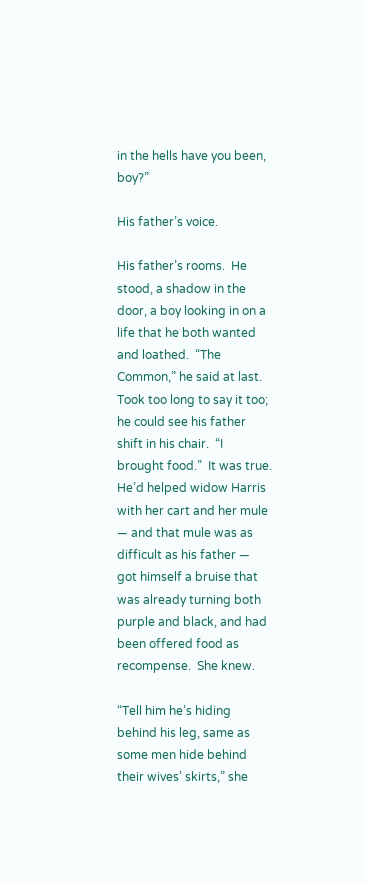in the hells have you been, boy?”

His father’s voice.

His father’s rooms.  He stood, a shadow in the door, a boy looking in on a life that he both wanted and loathed.  “The Common,” he said at last.  Took too long to say it too; he could see his father shift in his chair.  “I brought food.”  It was true.  He’d helped widow Harris with her cart and her mule — and that mule was as difficult as his father — got himself a bruise that was already turning both purple and black, and had been offered food as recompense.  She knew.

“Tell him he’s hiding behind his leg, same as some men hide behind their wives’ skirts,” she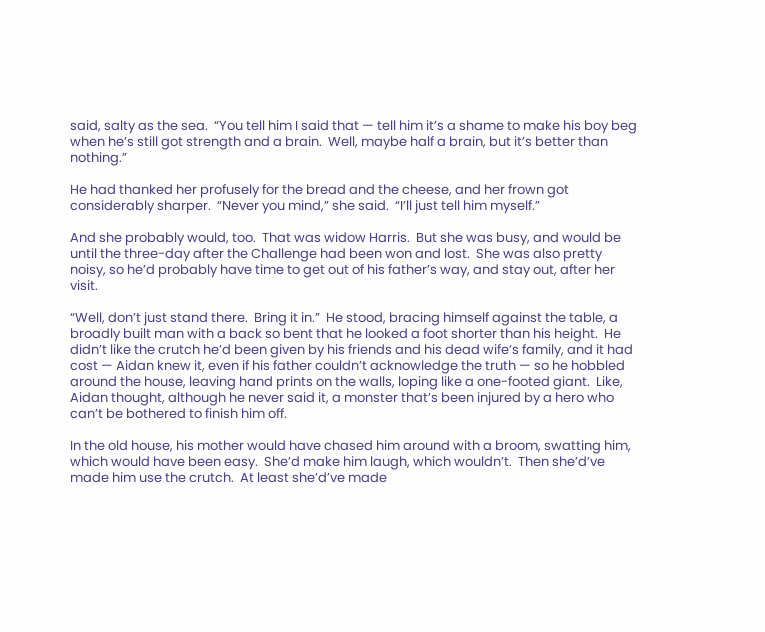said, salty as the sea.  “You tell him I said that — tell him it’s a shame to make his boy beg when he’s still got strength and a brain.  Well, maybe half a brain, but it’s better than nothing.”

He had thanked her profusely for the bread and the cheese, and her frown got considerably sharper.  “Never you mind,” she said.  “I’ll just tell him myself.”

And she probably would, too.  That was widow Harris.  But she was busy, and would be until the three-day after the Challenge had been won and lost.  She was also pretty noisy, so he’d probably have time to get out of his father’s way, and stay out, after her visit.

“Well, don’t just stand there.  Bring it in.”  He stood, bracing himself against the table, a broadly built man with a back so bent that he looked a foot shorter than his height.  He didn’t like the crutch he’d been given by his friends and his dead wife’s family, and it had cost — Aidan knew it, even if his father couldn’t acknowledge the truth — so he hobbled around the house, leaving hand prints on the walls, loping like a one-footed giant.  Like, Aidan thought, although he never said it, a monster that’s been injured by a hero who can’t be bothered to finish him off.

In the old house, his mother would have chased him around with a broom, swatting him, which would have been easy.  She’d make him laugh, which wouldn’t.  Then she’d’ve made him use the crutch.  At least she’d’ve made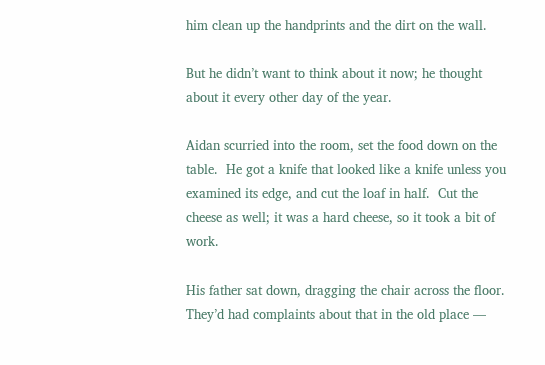him clean up the handprints and the dirt on the wall.

But he didn’t want to think about it now; he thought about it every other day of the year.

Aidan scurried into the room, set the food down on the table.  He got a knife that looked like a knife unless you examined its edge, and cut the loaf in half.  Cut the cheese as well; it was a hard cheese, so it took a bit of work.

His father sat down, dragging the chair across the floor.  They’d had complaints about that in the old place —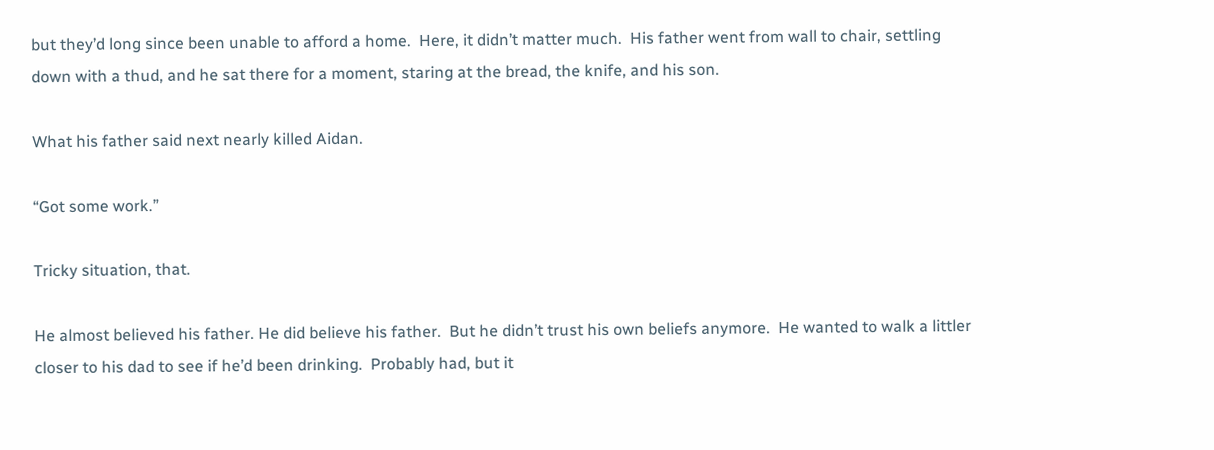but they’d long since been unable to afford a home.  Here, it didn’t matter much.  His father went from wall to chair, settling down with a thud, and he sat there for a moment, staring at the bread, the knife, and his son.

What his father said next nearly killed Aidan.

“Got some work.”

Tricky situation, that.

He almost believed his father. He did believe his father.  But he didn’t trust his own beliefs anymore.  He wanted to walk a littler closer to his dad to see if he’d been drinking.  Probably had, but it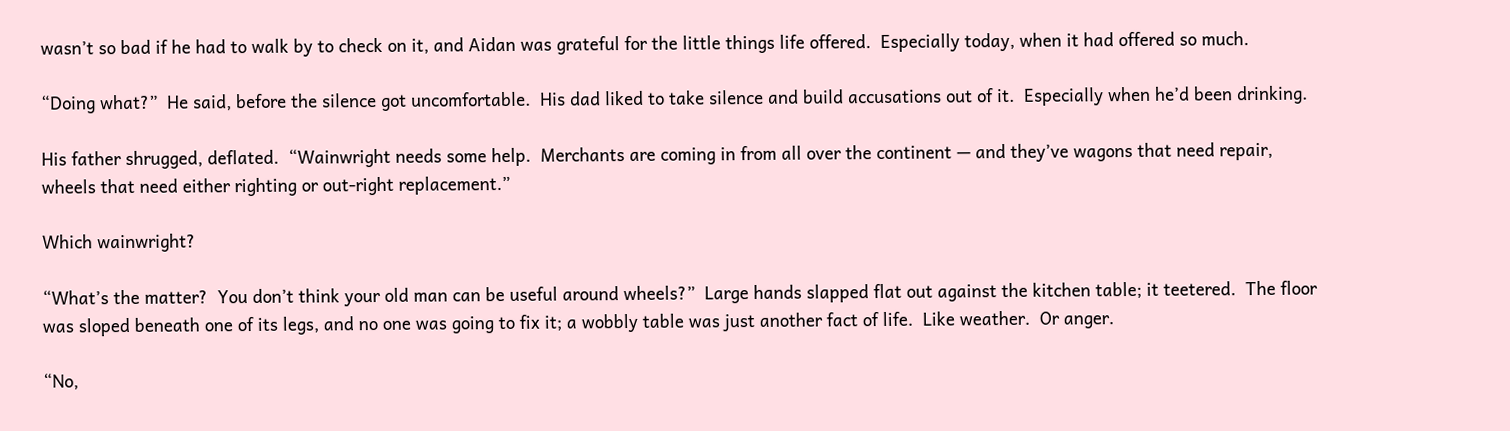wasn’t so bad if he had to walk by to check on it, and Aidan was grateful for the little things life offered.  Especially today, when it had offered so much.

“Doing what?”  He said, before the silence got uncomfortable.  His dad liked to take silence and build accusations out of it.  Especially when he’d been drinking.

His father shrugged, deflated.  “Wainwright needs some help.  Merchants are coming in from all over the continent — and they’ve wagons that need repair, wheels that need either righting or out-right replacement.”

Which wainwright?

“What’s the matter?  You don’t think your old man can be useful around wheels?”  Large hands slapped flat out against the kitchen table; it teetered.  The floor was sloped beneath one of its legs, and no one was going to fix it; a wobbly table was just another fact of life.  Like weather.  Or anger.

“No,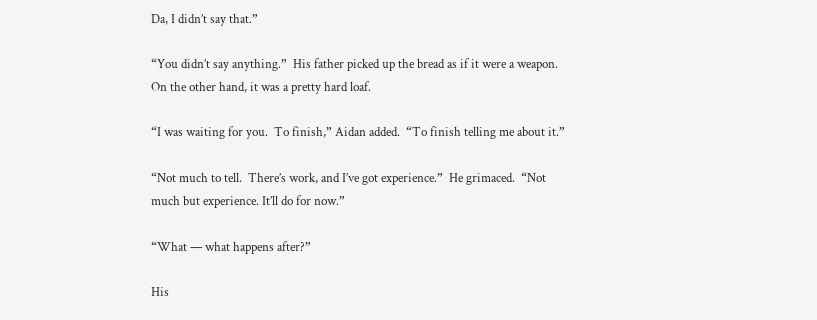Da, I didn’t say that.”

“You didn’t say anything.”  His father picked up the bread as if it were a weapon.  On the other hand, it was a pretty hard loaf.

“I was waiting for you.  To finish,” Aidan added.  “To finish telling me about it.”

“Not much to tell.  There’s work, and I’ve got experience.”  He grimaced.  “Not much but experience. It’ll do for now.”

“What — what happens after?”

His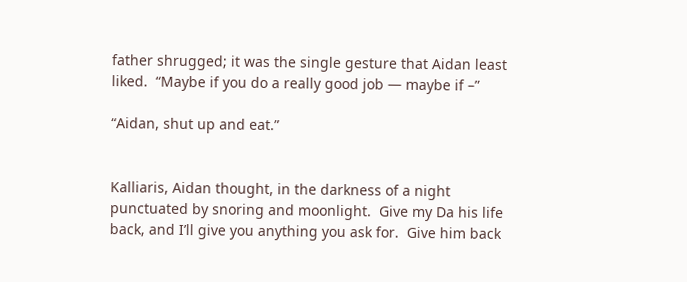father shrugged; it was the single gesture that Aidan least liked.  “Maybe if you do a really good job — maybe if –”

“Aidan, shut up and eat.”


Kalliaris, Aidan thought, in the darkness of a night punctuated by snoring and moonlight.  Give my Da his life back, and I’ll give you anything you ask for.  Give him back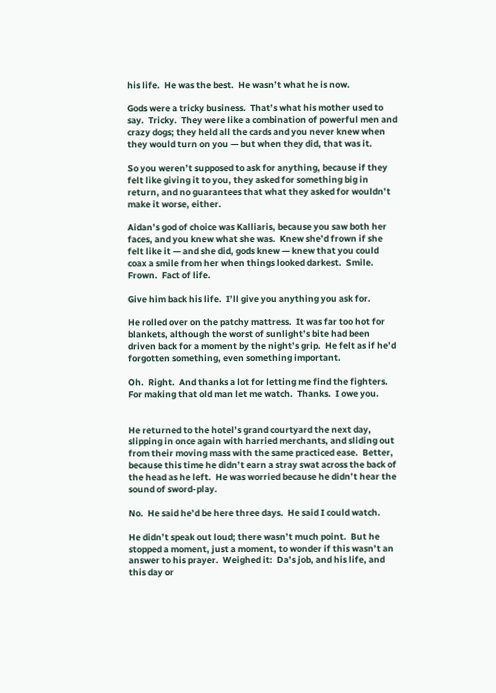his life.  He was the best.  He wasn’t what he is now.

Gods were a tricky business.  That’s what his mother used to say.  Tricky.  They were like a combination of powerful men and crazy dogs; they held all the cards and you never knew when they would turn on you — but when they did, that was it.

So you weren’t supposed to ask for anything, because if they felt like giving it to you, they asked for something big in return, and no guarantees that what they asked for wouldn’t make it worse, either.

Aidan’s god of choice was Kalliaris, because you saw both her faces, and you knew what she was.  Knew she’d frown if she felt like it — and she did, gods knew — knew that you could coax a smile from her when things looked darkest.  Smile.  Frown.  Fact of life.

Give him back his life.  I’ll give you anything you ask for.

He rolled over on the patchy mattress.  It was far too hot for blankets, although the worst of sunlight’s bite had been driven back for a moment by the night’s grip.  He felt as if he’d forgotten something, even something important.

Oh.  Right.  And thanks a lot for letting me find the fighters.  For making that old man let me watch.  Thanks.  I owe you.


He returned to the hotel’s grand courtyard the next day, slipping in once again with harried merchants, and sliding out from their moving mass with the same practiced ease.  Better, because this time he didn’t earn a stray swat across the back of the head as he left.  He was worried because he didn’t hear the sound of sword-play.

No.  He said he’d be here three days.  He said I could watch.

He didn’t speak out loud; there wasn’t much point.  But he stopped a moment, just a moment, to wonder if this wasn’t an answer to his prayer.  Weighed it:  Da’s job, and his life, and this day or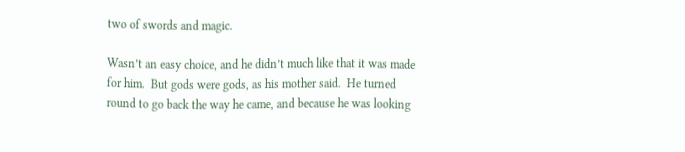two of swords and magic.

Wasn’t an easy choice, and he didn’t much like that it was made for him.  But gods were gods, as his mother said.  He turned round to go back the way he came, and because he was looking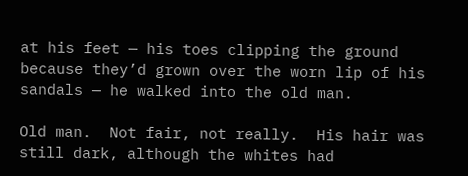at his feet — his toes clipping the ground because they’d grown over the worn lip of his sandals — he walked into the old man.

Old man.  Not fair, not really.  His hair was still dark, although the whites had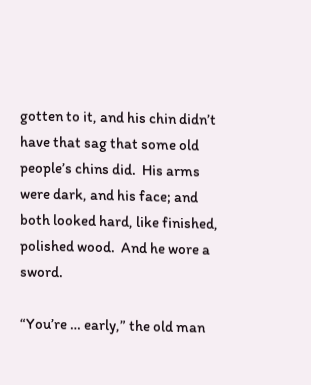gotten to it, and his chin didn’t have that sag that some old people’s chins did.  His arms were dark, and his face; and both looked hard, like finished, polished wood.  And he wore a sword.

“You’re … early,” the old man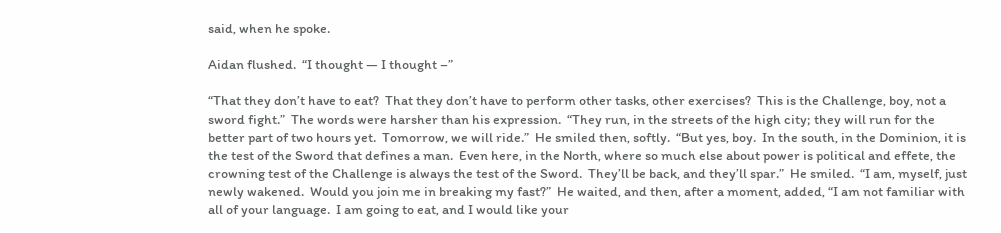said, when he spoke.

Aidan flushed.  “I thought — I thought –”

“That they don’t have to eat?  That they don’t have to perform other tasks, other exercises?  This is the Challenge, boy, not a sword fight.”  The words were harsher than his expression.  “They run, in the streets of the high city; they will run for the better part of two hours yet.  Tomorrow, we will ride.”  He smiled then, softly.  “But yes, boy.  In the south, in the Dominion, it is the test of the Sword that defines a man.  Even here, in the North, where so much else about power is political and effete, the crowning test of the Challenge is always the test of the Sword.  They’ll be back, and they’ll spar.”  He smiled.  “I am, myself, just newly wakened.  Would you join me in breaking my fast?”  He waited, and then, after a moment, added, “I am not familiar with all of your language.  I am going to eat, and I would like your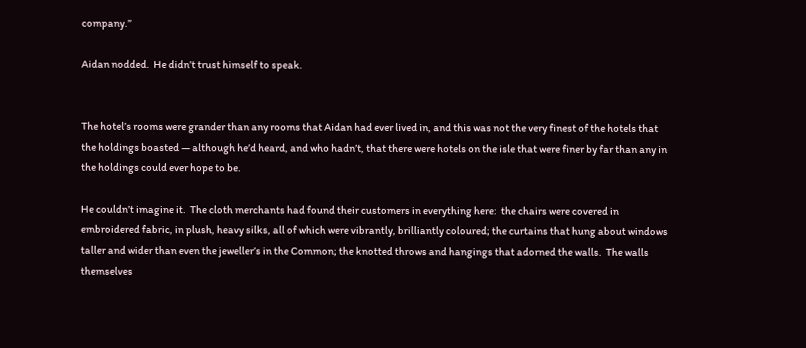company.”

Aidan nodded.  He didn’t trust himself to speak.


The hotel’s rooms were grander than any rooms that Aidan had ever lived in, and this was not the very finest of the hotels that the holdings boasted — although he’d heard, and who hadn’t, that there were hotels on the isle that were finer by far than any in the holdings could ever hope to be.

He couldn’t imagine it.  The cloth merchants had found their customers in everything here:  the chairs were covered in embroidered fabric, in plush, heavy silks, all of which were vibrantly, brilliantly coloured; the curtains that hung about windows taller and wider than even the jeweller’s in the Common; the knotted throws and hangings that adorned the walls.  The walls themselves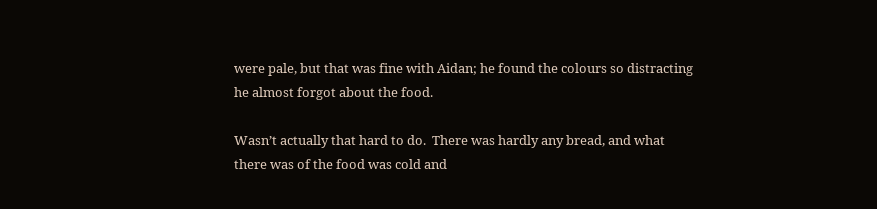were pale, but that was fine with Aidan; he found the colours so distracting he almost forgot about the food.

Wasn’t actually that hard to do.  There was hardly any bread, and what there was of the food was cold and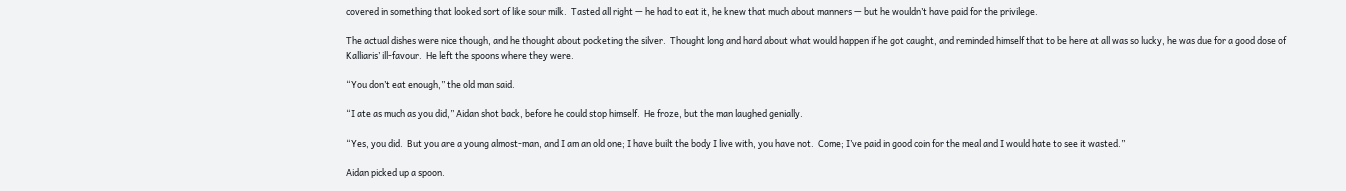covered in something that looked sort of like sour milk.  Tasted all right — he had to eat it, he knew that much about manners — but he wouldn’t have paid for the privilege.

The actual dishes were nice though, and he thought about pocketing the silver.  Thought long and hard about what would happen if he got caught, and reminded himself that to be here at all was so lucky, he was due for a good dose of Kalliaris’ ill-favour.  He left the spoons where they were.

“You don’t eat enough,” the old man said.

“I ate as much as you did,” Aidan shot back, before he could stop himself.  He froze, but the man laughed genially.

“Yes, you did.  But you are a young almost-man, and I am an old one; I have built the body I live with, you have not.  Come; I’ve paid in good coin for the meal and I would hate to see it wasted.”

Aidan picked up a spoon.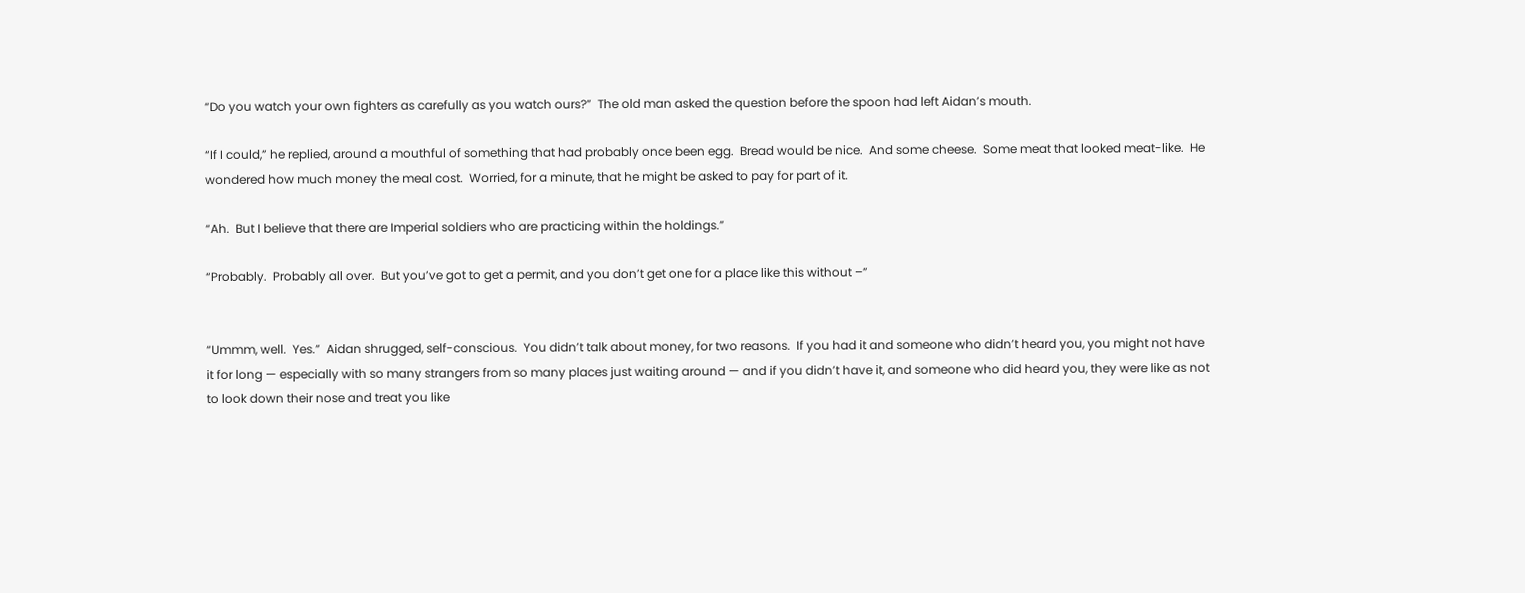“Do you watch your own fighters as carefully as you watch ours?”  The old man asked the question before the spoon had left Aidan’s mouth.

“If I could,” he replied, around a mouthful of something that had probably once been egg.  Bread would be nice.  And some cheese.  Some meat that looked meat-like.  He wondered how much money the meal cost.  Worried, for a minute, that he might be asked to pay for part of it.

“Ah.  But I believe that there are Imperial soldiers who are practicing within the holdings.”

“Probably.  Probably all over.  But you’ve got to get a permit, and you don’t get one for a place like this without –”


“Ummm, well.  Yes.”  Aidan shrugged, self-conscious.  You didn’t talk about money, for two reasons.  If you had it and someone who didn’t heard you, you might not have it for long — especially with so many strangers from so many places just waiting around — and if you didn’t have it, and someone who did heard you, they were like as not to look down their nose and treat you like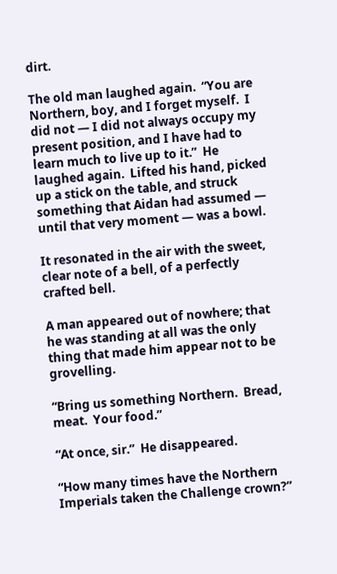dirt.

The old man laughed again.  “You are Northern, boy, and I forget myself.  I did not — I did not always occupy my present position, and I have had to learn much to live up to it.”  He laughed again.  Lifted his hand, picked up a stick on the table, and struck something that Aidan had assumed — until that very moment — was a bowl.

It resonated in the air with the sweet, clear note of a bell, of a perfectly crafted bell.

A man appeared out of nowhere; that he was standing at all was the only thing that made him appear not to be grovelling.

“Bring us something Northern.  Bread, meat.  Your food.”

“At once, sir.”  He disappeared.

“How many times have the Northern Imperials taken the Challenge crown?”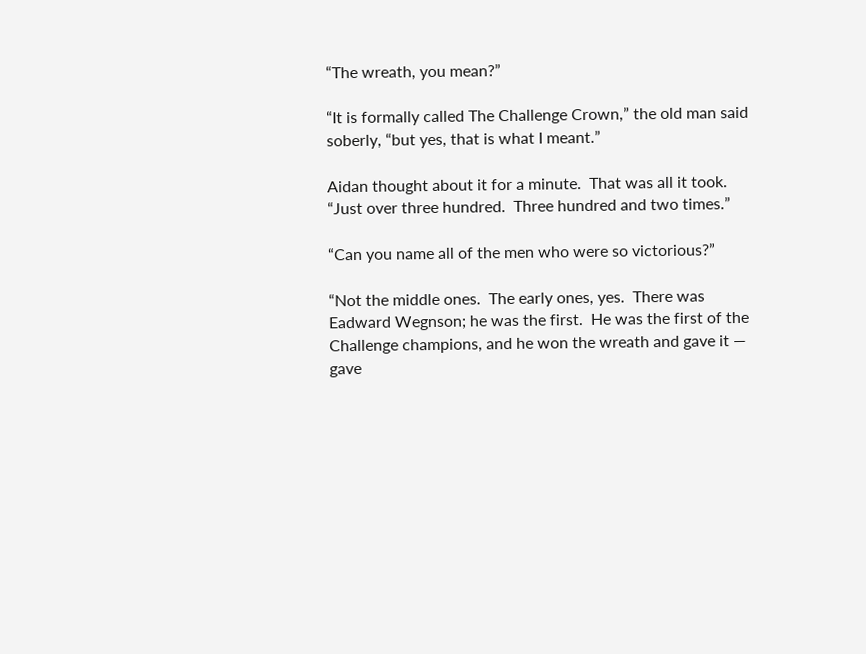“The wreath, you mean?”

“It is formally called The Challenge Crown,” the old man said soberly, “but yes, that is what I meant.”

Aidan thought about it for a minute.  That was all it took.  “Just over three hundred.  Three hundred and two times.”

“Can you name all of the men who were so victorious?”

“Not the middle ones.  The early ones, yes.  There was Eadward Wegnson; he was the first.  He was the first of the Challenge champions, and he won the wreath and gave it — gave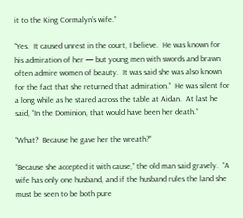it to the King Cormalyn’s wife.”

“Yes.  It caused unrest in the court, I believe.  He was known for his admiration of her — but young men with swords and brawn often admire women of beauty.  It was said she was also known for the fact that she returned that admiration.”  He was silent for a long while as he stared across the table at Aidan.  At last he said, “In the Dominion, that would have been her death.”

“What?  Because he gave her the wreath?”

“Because she accepted it with cause,” the old man said gravely.  “A wife has only one husband, and if the husband rules the land she must be seen to be both pure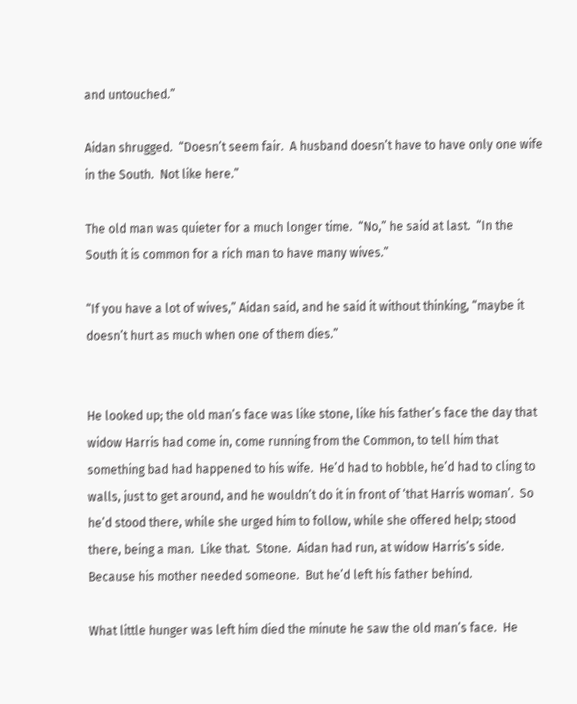and untouched.”

Aidan shrugged.  “Doesn’t seem fair.  A husband doesn’t have to have only one wife in the South.  Not like here.”

The old man was quieter for a much longer time.  “No,” he said at last.  “In the South it is common for a rich man to have many wives.”

“If you have a lot of wives,” Aidan said, and he said it without thinking, “maybe it doesn’t hurt as much when one of them dies.”


He looked up; the old man’s face was like stone, like his father’s face the day that widow Harris had come in, come running from the Common, to tell him that something bad had happened to his wife.  He’d had to hobble, he’d had to cling to walls, just to get around, and he wouldn’t do it in front of ‘that Harris woman’.  So he’d stood there, while she urged him to follow, while she offered help; stood there, being a man.  Like that.  Stone.  Aidan had run, at widow Harris’s side.  Because his mother needed someone.  But he’d left his father behind.

What little hunger was left him died the minute he saw the old man’s face.  He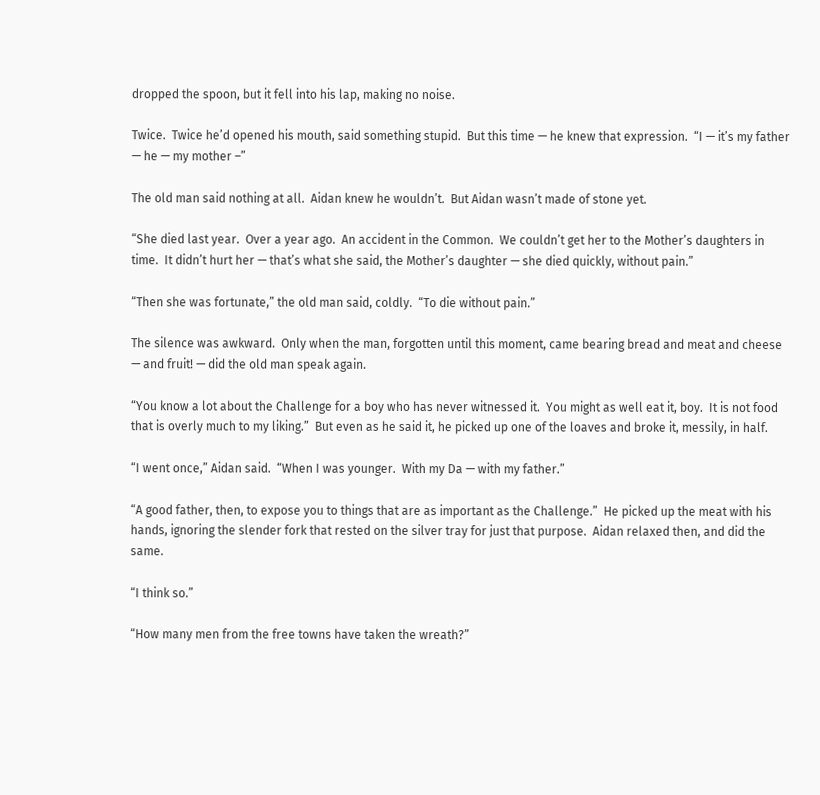dropped the spoon, but it fell into his lap, making no noise.

Twice.  Twice he’d opened his mouth, said something stupid.  But this time — he knew that expression.  “I — it’s my father — he — my mother –”

The old man said nothing at all.  Aidan knew he wouldn’t.  But Aidan wasn’t made of stone yet.

“She died last year.  Over a year ago.  An accident in the Common.  We couldn’t get her to the Mother’s daughters in time.  It didn’t hurt her — that’s what she said, the Mother’s daughter — she died quickly, without pain.”

“Then she was fortunate,” the old man said, coldly.  “To die without pain.”

The silence was awkward.  Only when the man, forgotten until this moment, came bearing bread and meat and cheese — and fruit! — did the old man speak again.

“You know a lot about the Challenge for a boy who has never witnessed it.  You might as well eat it, boy.  It is not food that is overly much to my liking.”  But even as he said it, he picked up one of the loaves and broke it, messily, in half.

“I went once,” Aidan said.  “When I was younger.  With my Da — with my father.”

“A good father, then, to expose you to things that are as important as the Challenge.”  He picked up the meat with his hands, ignoring the slender fork that rested on the silver tray for just that purpose.  Aidan relaxed then, and did the same.

“I think so.”

“How many men from the free towns have taken the wreath?”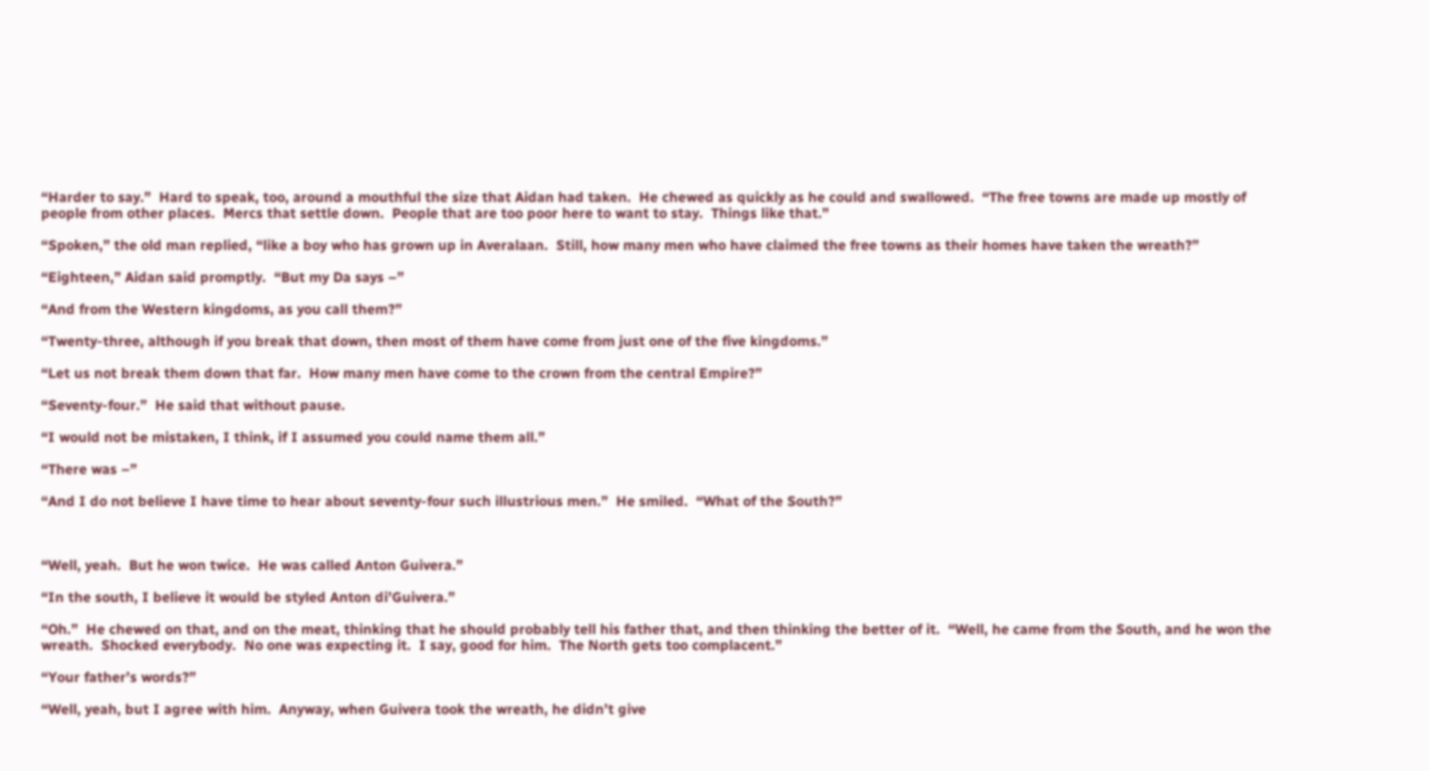“Harder to say.”  Hard to speak, too, around a mouthful the size that Aidan had taken.  He chewed as quickly as he could and swallowed.  “The free towns are made up mostly of people from other places.  Mercs that settle down.  People that are too poor here to want to stay.  Things like that.”

“Spoken,” the old man replied, “like a boy who has grown up in Averalaan.  Still, how many men who have claimed the free towns as their homes have taken the wreath?”

“Eighteen,” Aidan said promptly.  “But my Da says –”

“And from the Western kingdoms, as you call them?”

“Twenty-three, although if you break that down, then most of them have come from just one of the five kingdoms.”

“Let us not break them down that far.  How many men have come to the crown from the central Empire?”

“Seventy-four.”  He said that without pause.

“I would not be mistaken, I think, if I assumed you could name them all.”

“There was –”

“And I do not believe I have time to hear about seventy-four such illustrious men.”  He smiled.  “What of the South?”



“Well, yeah.  But he won twice.  He was called Anton Guivera.”

“In the south, I believe it would be styled Anton di’Guivera.”

“Oh.”  He chewed on that, and on the meat, thinking that he should probably tell his father that, and then thinking the better of it.  “Well, he came from the South, and he won the wreath.  Shocked everybody.  No one was expecting it.  I say, good for him.  The North gets too complacent.”

“Your father’s words?”

“Well, yeah, but I agree with him.  Anyway, when Guivera took the wreath, he didn’t give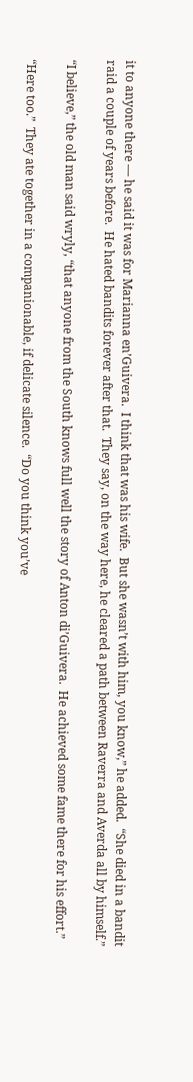it to anyone there — he said it was for Marianna en’Guivera.  I think that was his wife.  But she wasn’t with him, you know,” he added.  “She died in a bandit raid a couple of years before.  He hated bandits forever after that.  They say, on the way here, he cleared a path between Raverra and Averda all by himself.”

“I believe,” the old man said wryly, “that anyone from the South knows full well the story of Anton di’Guivera.  He achieved some fame there for his effort.”

“Here too.”  They ate together in a companionable, if delicate silence.  “Do you think you’ve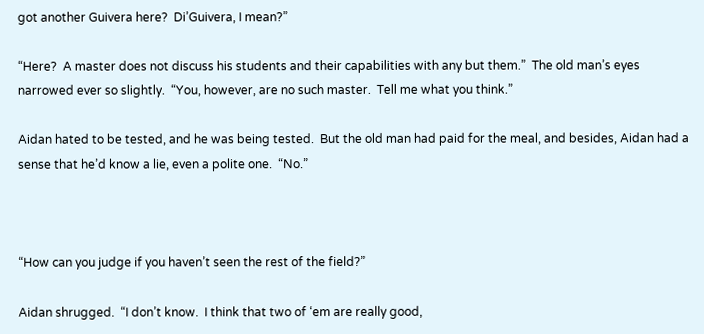got another Guivera here?  Di’Guivera, I mean?”

“Here?  A master does not discuss his students and their capabilities with any but them.”  The old man’s eyes narrowed ever so slightly.  “You, however, are no such master.  Tell me what you think.”

Aidan hated to be tested, and he was being tested.  But the old man had paid for the meal, and besides, Aidan had a sense that he’d know a lie, even a polite one.  “No.”



“How can you judge if you haven’t seen the rest of the field?”

Aidan shrugged.  “I don’t know.  I think that two of ‘em are really good,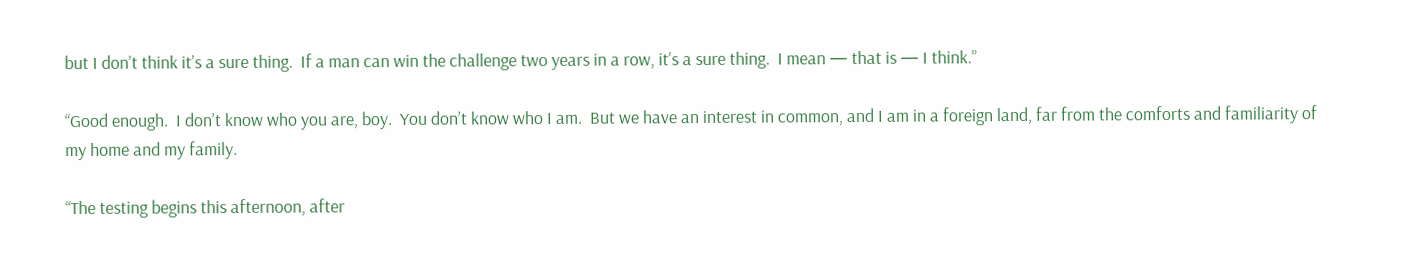but I don’t think it’s a sure thing.  If a man can win the challenge two years in a row, it’s a sure thing.  I mean — that is — I think.”

“Good enough.  I don’t know who you are, boy.  You don’t know who I am.  But we have an interest in common, and I am in a foreign land, far from the comforts and familiarity of my home and my family.

“The testing begins this afternoon, after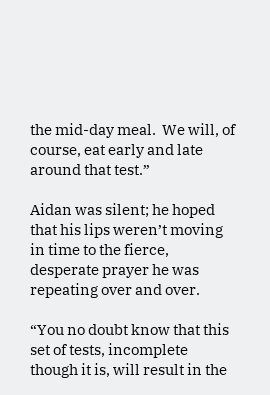the mid-day meal.  We will, of course, eat early and late around that test.”

Aidan was silent; he hoped that his lips weren’t moving in time to the fierce, desperate prayer he was repeating over and over.

“You no doubt know that this set of tests, incomplete though it is, will result in the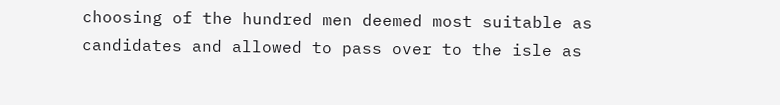choosing of the hundred men deemed most suitable as candidates and allowed to pass over to the isle as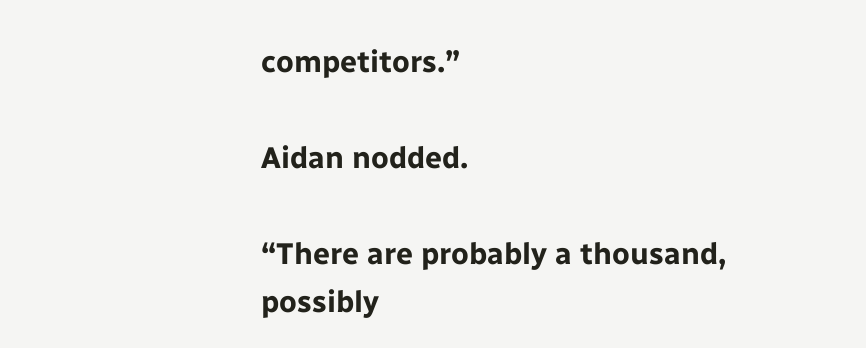competitors.”

Aidan nodded.

“There are probably a thousand, possibly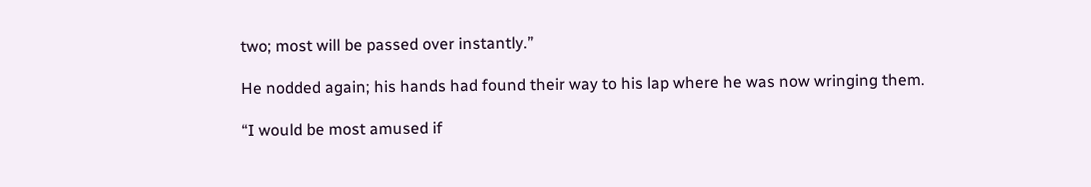two; most will be passed over instantly.”

He nodded again; his hands had found their way to his lap where he was now wringing them.

“I would be most amused if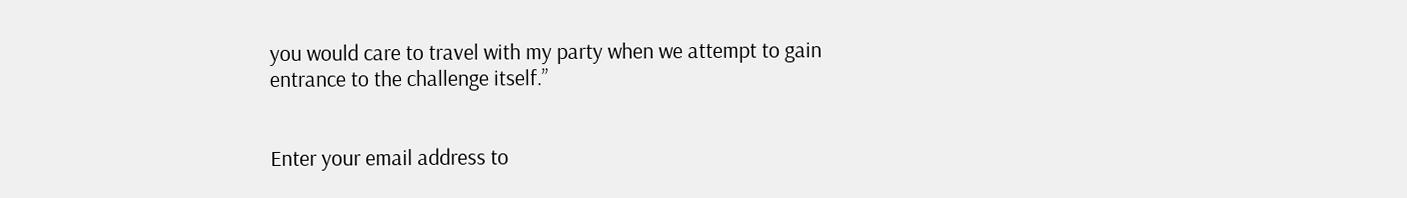you would care to travel with my party when we attempt to gain entrance to the challenge itself.”


Enter your email address to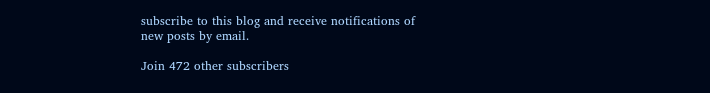subscribe to this blog and receive notifications of new posts by email.

Join 472 other subscribers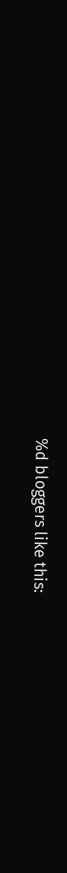%d bloggers like this: